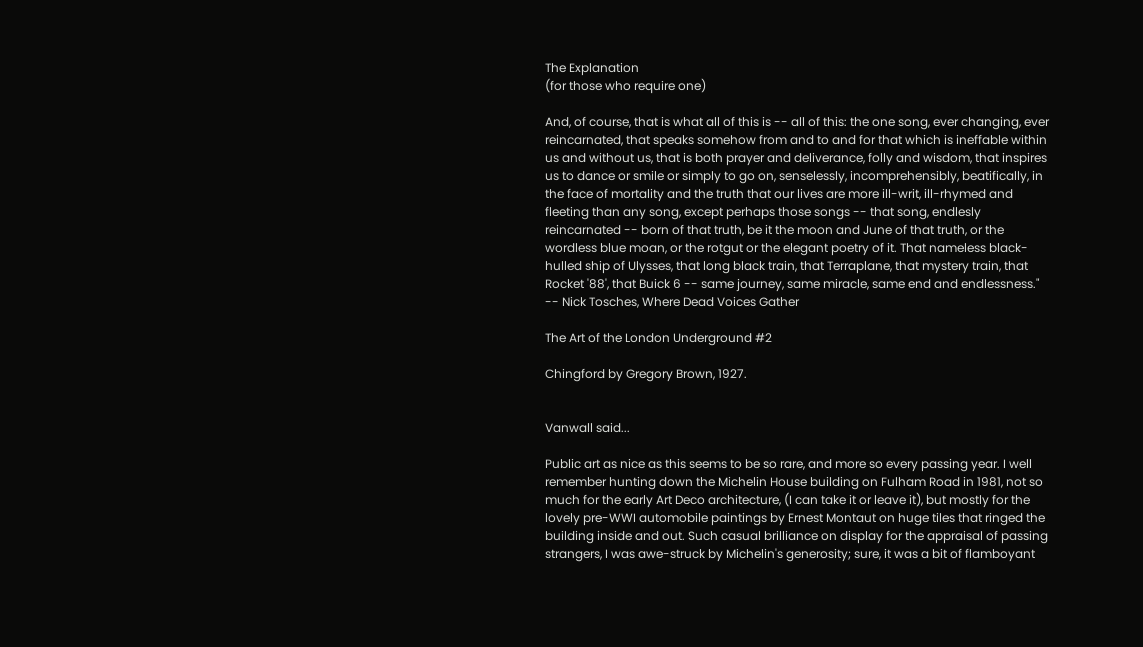The Explanation
(for those who require one)

And, of course, that is what all of this is -- all of this: the one song, ever changing, ever reincarnated, that speaks somehow from and to and for that which is ineffable within us and without us, that is both prayer and deliverance, folly and wisdom, that inspires us to dance or smile or simply to go on, senselessly, incomprehensibly, beatifically, in the face of mortality and the truth that our lives are more ill-writ, ill-rhymed and fleeting than any song, except perhaps those songs -- that song, endlesly reincarnated -- born of that truth, be it the moon and June of that truth, or the wordless blue moan, or the rotgut or the elegant poetry of it. That nameless black-hulled ship of Ulysses, that long black train, that Terraplane, that mystery train, that Rocket '88', that Buick 6 -- same journey, same miracle, same end and endlessness."
-- Nick Tosches, Where Dead Voices Gather

The Art of the London Underground #2

Chingford by Gregory Brown, 1927.


Vanwall said...

Public art as nice as this seems to be so rare, and more so every passing year. I well remember hunting down the Michelin House building on Fulham Road in 1981, not so much for the early Art Deco architecture, (I can take it or leave it), but mostly for the lovely pre-WWI automobile paintings by Ernest Montaut on huge tiles that ringed the building inside and out. Such casual brilliance on display for the appraisal of passing strangers, I was awe-struck by Michelin's generosity; sure, it was a bit of flamboyant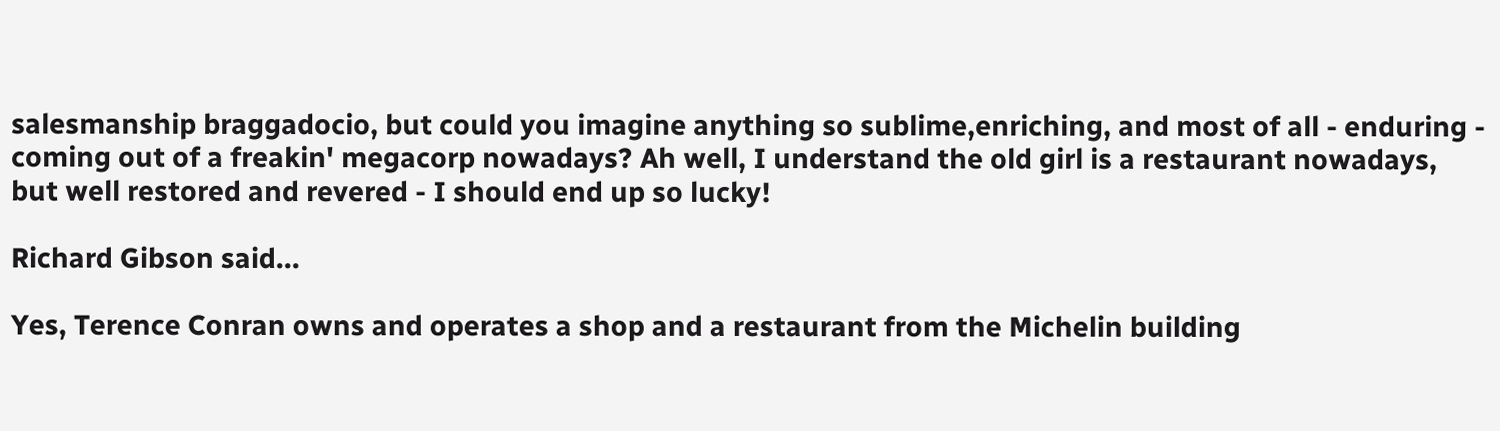salesmanship braggadocio, but could you imagine anything so sublime,enriching, and most of all - enduring - coming out of a freakin' megacorp nowadays? Ah well, I understand the old girl is a restaurant nowadays, but well restored and revered - I should end up so lucky!

Richard Gibson said...

Yes, Terence Conran owns and operates a shop and a restaurant from the Michelin building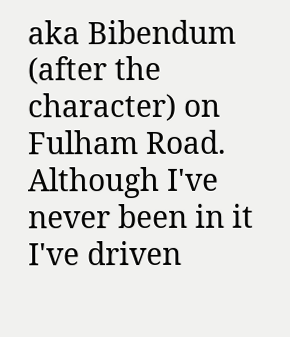aka Bibendum (after the character) on Fulham Road. Although I've never been in it I've driven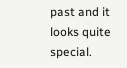past and it looks quite special.